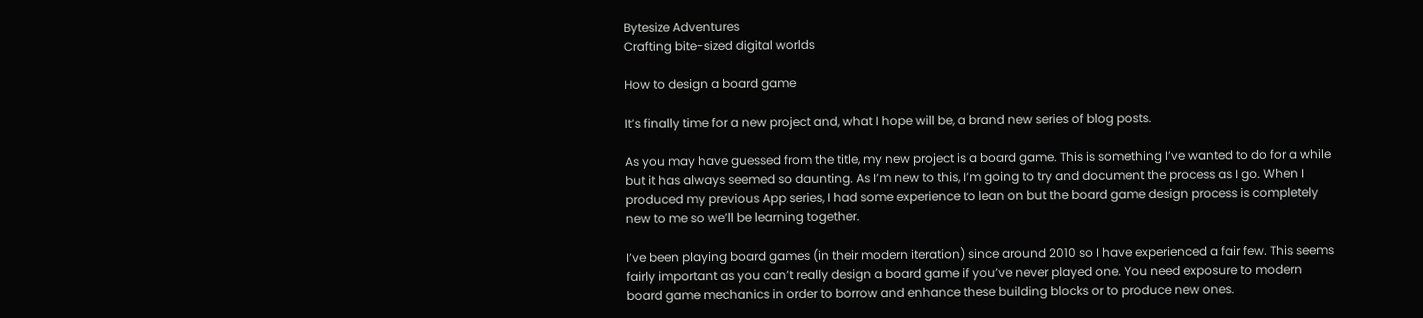Bytesize Adventures
Crafting bite-sized digital worlds

How to design a board game

It’s finally time for a new project and, what I hope will be, a brand new series of blog posts.

As you may have guessed from the title, my new project is a board game. This is something I’ve wanted to do for a while but it has always seemed so daunting. As I’m new to this, I’m going to try and document the process as I go. When I produced my previous App series, I had some experience to lean on but the board game design process is completely new to me so we’ll be learning together.

I’ve been playing board games (in their modern iteration) since around 2010 so I have experienced a fair few. This seems fairly important as you can’t really design a board game if you’ve never played one. You need exposure to modern board game mechanics in order to borrow and enhance these building blocks or to produce new ones.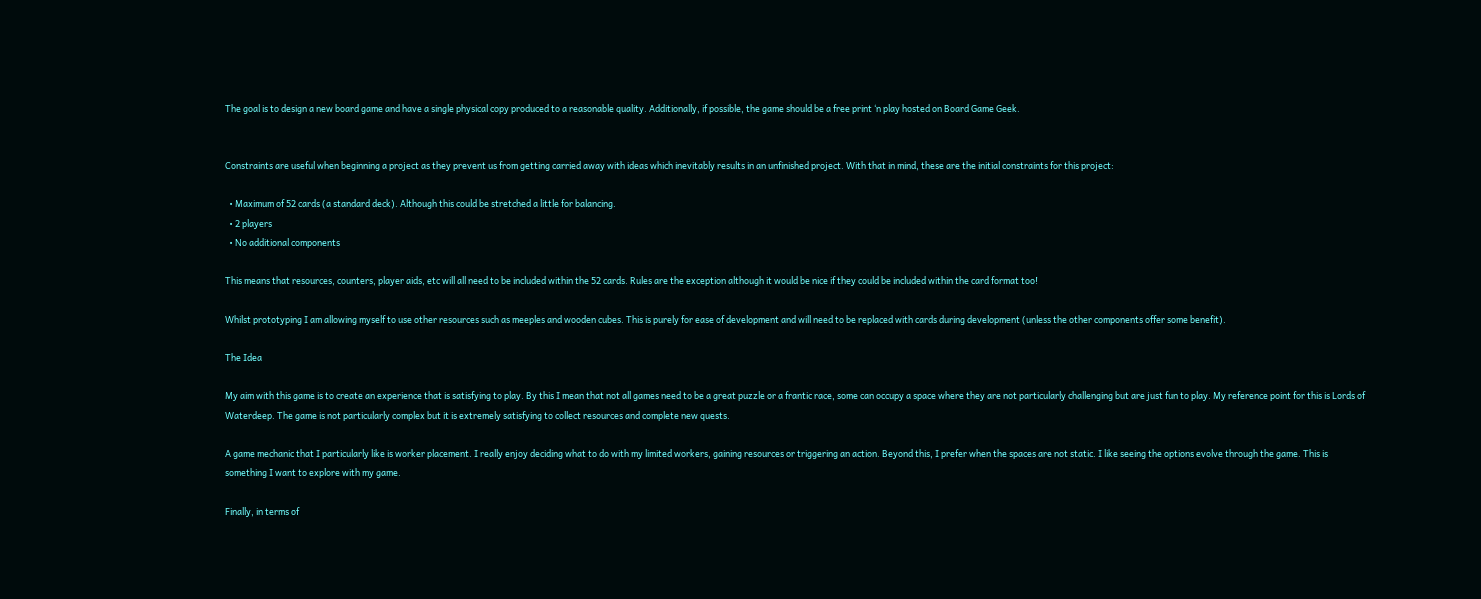The goal is to design a new board game and have a single physical copy produced to a reasonable quality. Additionally, if possible, the game should be a free print ‘n play hosted on Board Game Geek.


Constraints are useful when beginning a project as they prevent us from getting carried away with ideas which inevitably results in an unfinished project. With that in mind, these are the initial constraints for this project:

  • Maximum of 52 cards (a standard deck). Although this could be stretched a little for balancing.
  • 2 players
  • No additional components

This means that resources, counters, player aids, etc will all need to be included within the 52 cards. Rules are the exception although it would be nice if they could be included within the card format too!

Whilst prototyping I am allowing myself to use other resources such as meeples and wooden cubes. This is purely for ease of development and will need to be replaced with cards during development (unless the other components offer some benefit).

The Idea

My aim with this game is to create an experience that is satisfying to play. By this I mean that not all games need to be a great puzzle or a frantic race, some can occupy a space where they are not particularly challenging but are just fun to play. My reference point for this is Lords of Waterdeep. The game is not particularly complex but it is extremely satisfying to collect resources and complete new quests.

A game mechanic that I particularly like is worker placement. I really enjoy deciding what to do with my limited workers, gaining resources or triggering an action. Beyond this, I prefer when the spaces are not static. I like seeing the options evolve through the game. This is something I want to explore with my game.

Finally, in terms of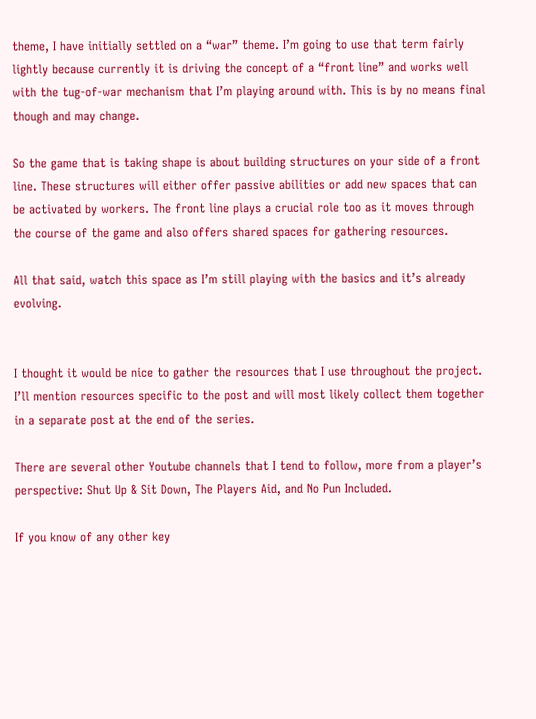theme, I have initially settled on a “war” theme. I’m going to use that term fairly lightly because currently it is driving the concept of a “front line” and works well with the tug-of-war mechanism that I’m playing around with. This is by no means final though and may change.

So the game that is taking shape is about building structures on your side of a front line. These structures will either offer passive abilities or add new spaces that can be activated by workers. The front line plays a crucial role too as it moves through the course of the game and also offers shared spaces for gathering resources.

All that said, watch this space as I’m still playing with the basics and it’s already evolving.


I thought it would be nice to gather the resources that I use throughout the project. I’ll mention resources specific to the post and will most likely collect them together in a separate post at the end of the series.

There are several other Youtube channels that I tend to follow, more from a player’s perspective: Shut Up & Sit Down, The Players Aid, and No Pun Included.

If you know of any other key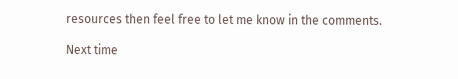resources then feel free to let me know in the comments.

Next time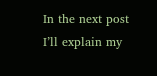In the next post I’ll explain my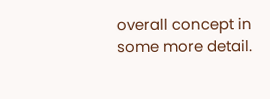overall concept in some more detail.